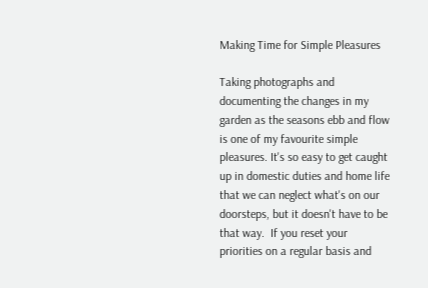Making Time for Simple Pleasures

Taking photographs and documenting the changes in my garden as the seasons ebb and flow is one of my favourite simple pleasures. It's so easy to get caught up in domestic duties and home life that we can neglect what's on our doorsteps, but it doesn't have to be that way.  If you reset your priorities on a regular basis and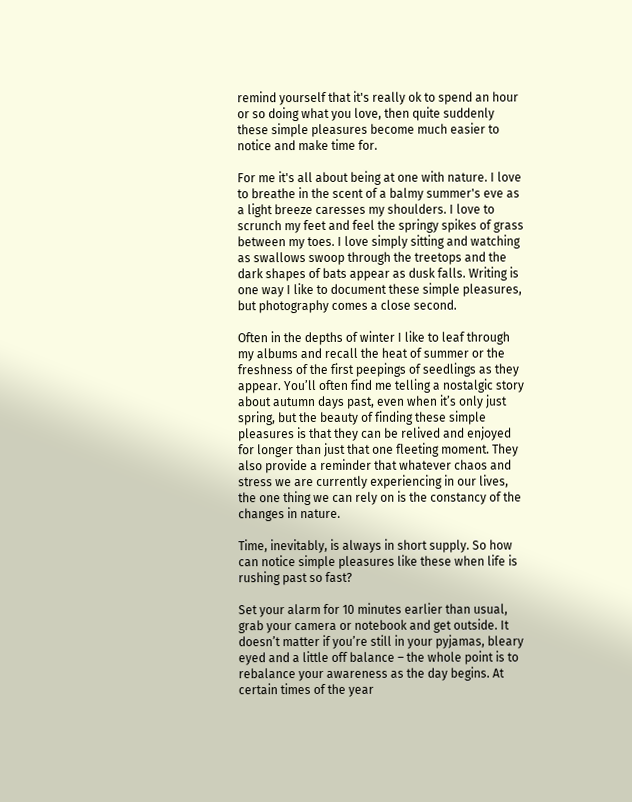remind yourself that it's really ok to spend an hour or so doing what you love, then quite suddenly these simple pleasures become much easier to notice and make time for.

For me it's all about being at one with nature. I love to breathe in the scent of a balmy summer's eve as a light breeze caresses my shoulders. I love to scrunch my feet and feel the springy spikes of grass between my toes. I love simply sitting and watching as swallows swoop through the treetops and the dark shapes of bats appear as dusk falls. Writing is one way I like to document these simple pleasures, but photography comes a close second.

Often in the depths of winter I like to leaf through my albums and recall the heat of summer or the freshness of the first peepings of seedlings as they appear. You’ll often find me telling a nostalgic story about autumn days past, even when it’s only just spring, but the beauty of finding these simple pleasures is that they can be relived and enjoyed for longer than just that one fleeting moment. They also provide a reminder that whatever chaos and stress we are currently experiencing in our lives, the one thing we can rely on is the constancy of the changes in nature.

Time, inevitably, is always in short supply. So how can notice simple pleasures like these when life is rushing past so fast?

Set your alarm for 10 minutes earlier than usual, grab your camera or notebook and get outside. It doesn’t matter if you’re still in your pyjamas, bleary eyed and a little off balance – the whole point is to rebalance your awareness as the day begins. At certain times of the year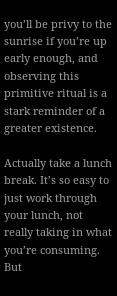you’ll be privy to the sunrise if you’re up early enough, and observing this primitive ritual is a stark reminder of a greater existence.

Actually take a lunch break. It’s so easy to just work through your lunch, not really taking in what you’re consuming. But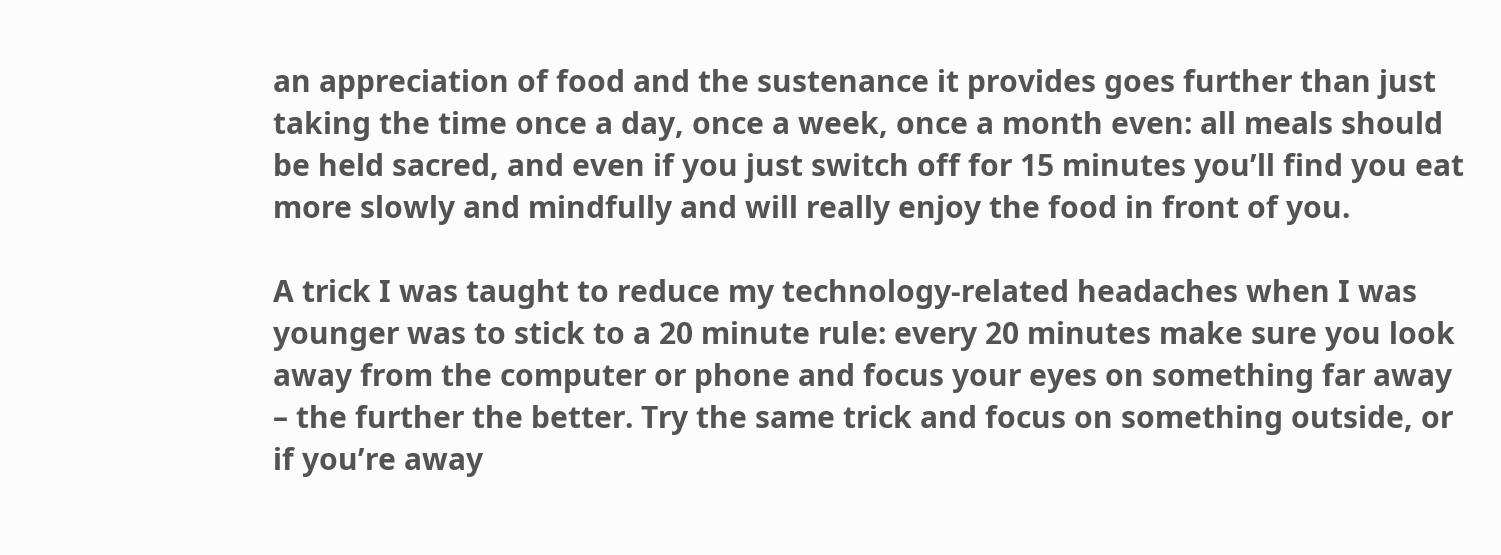an appreciation of food and the sustenance it provides goes further than just taking the time once a day, once a week, once a month even: all meals should be held sacred, and even if you just switch off for 15 minutes you’ll find you eat more slowly and mindfully and will really enjoy the food in front of you.

A trick I was taught to reduce my technology-related headaches when I was younger was to stick to a 20 minute rule: every 20 minutes make sure you look away from the computer or phone and focus your eyes on something far away – the further the better. Try the same trick and focus on something outside, or if you’re away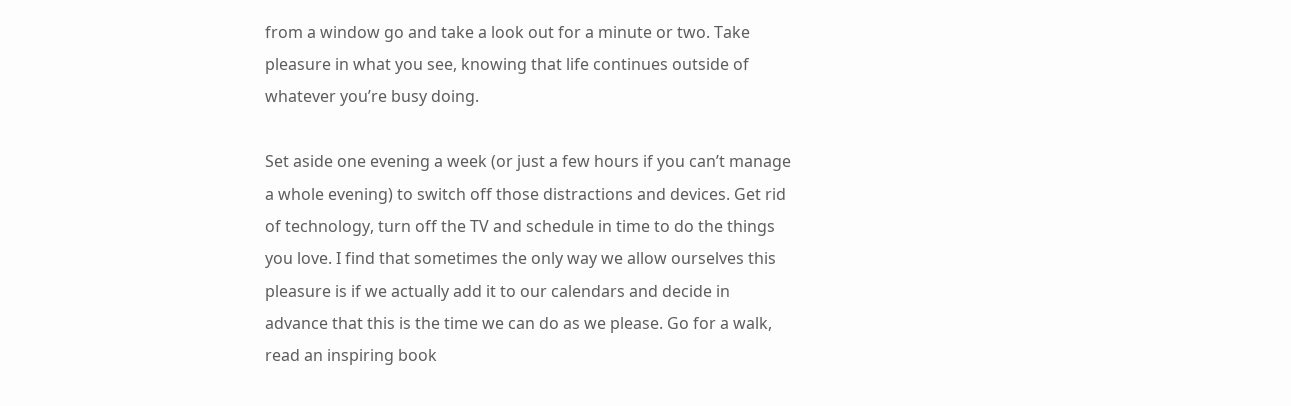from a window go and take a look out for a minute or two. Take pleasure in what you see, knowing that life continues outside of whatever you’re busy doing.

Set aside one evening a week (or just a few hours if you can’t manage a whole evening) to switch off those distractions and devices. Get rid of technology, turn off the TV and schedule in time to do the things you love. I find that sometimes the only way we allow ourselves this pleasure is if we actually add it to our calendars and decide in advance that this is the time we can do as we please. Go for a walk, read an inspiring book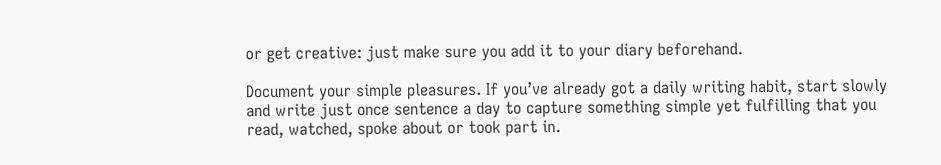or get creative: just make sure you add it to your diary beforehand.

Document your simple pleasures. If you’ve already got a daily writing habit, start slowly and write just once sentence a day to capture something simple yet fulfilling that you read, watched, spoke about or took part in.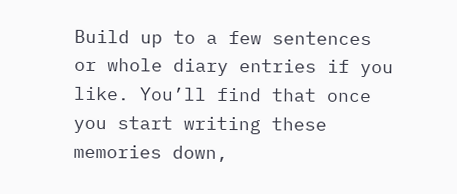Build up to a few sentences or whole diary entries if you like. You’ll find that once you start writing these memories down,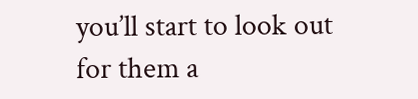you’ll start to look out for them a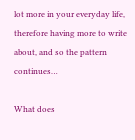lot more in your everyday life, therefore having more to write about, and so the pattern continues…

What does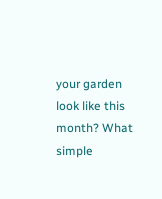your garden look like this month? What simple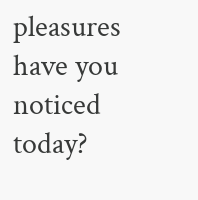pleasures have you noticed today?